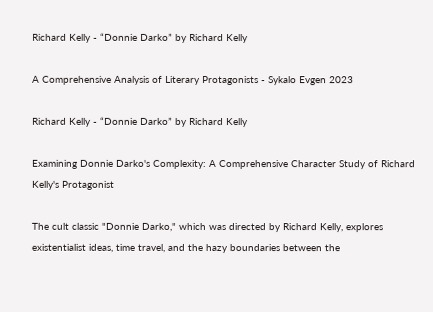Richard Kelly - “Donnie Darko” by Richard Kelly

A Comprehensive Analysis of Literary Protagonists - Sykalo Evgen 2023

Richard Kelly - “Donnie Darko” by Richard Kelly

Examining Donnie Darko's Complexity: A Comprehensive Character Study of Richard Kelly's Protagonist

The cult classic "Donnie Darko," which was directed by Richard Kelly, explores existentialist ideas, time travel, and the hazy boundaries between the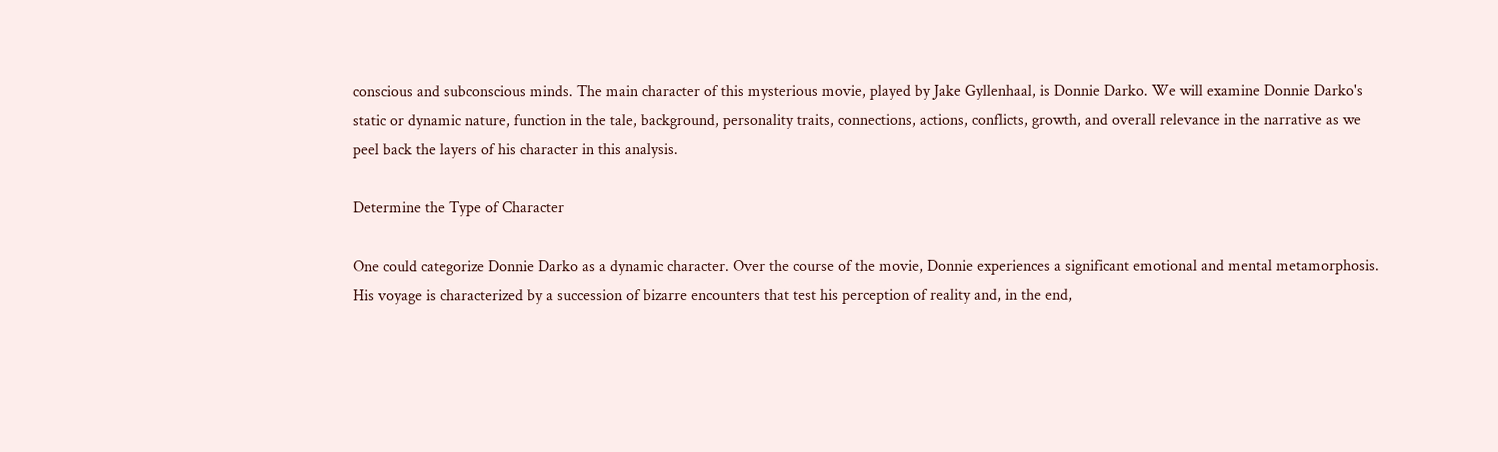conscious and subconscious minds. The main character of this mysterious movie, played by Jake Gyllenhaal, is Donnie Darko. We will examine Donnie Darko's static or dynamic nature, function in the tale, background, personality traits, connections, actions, conflicts, growth, and overall relevance in the narrative as we peel back the layers of his character in this analysis.

Determine the Type of Character

One could categorize Donnie Darko as a dynamic character. Over the course of the movie, Donnie experiences a significant emotional and mental metamorphosis. His voyage is characterized by a succession of bizarre encounters that test his perception of reality and, in the end,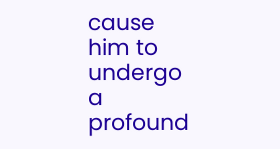cause him to undergo a profound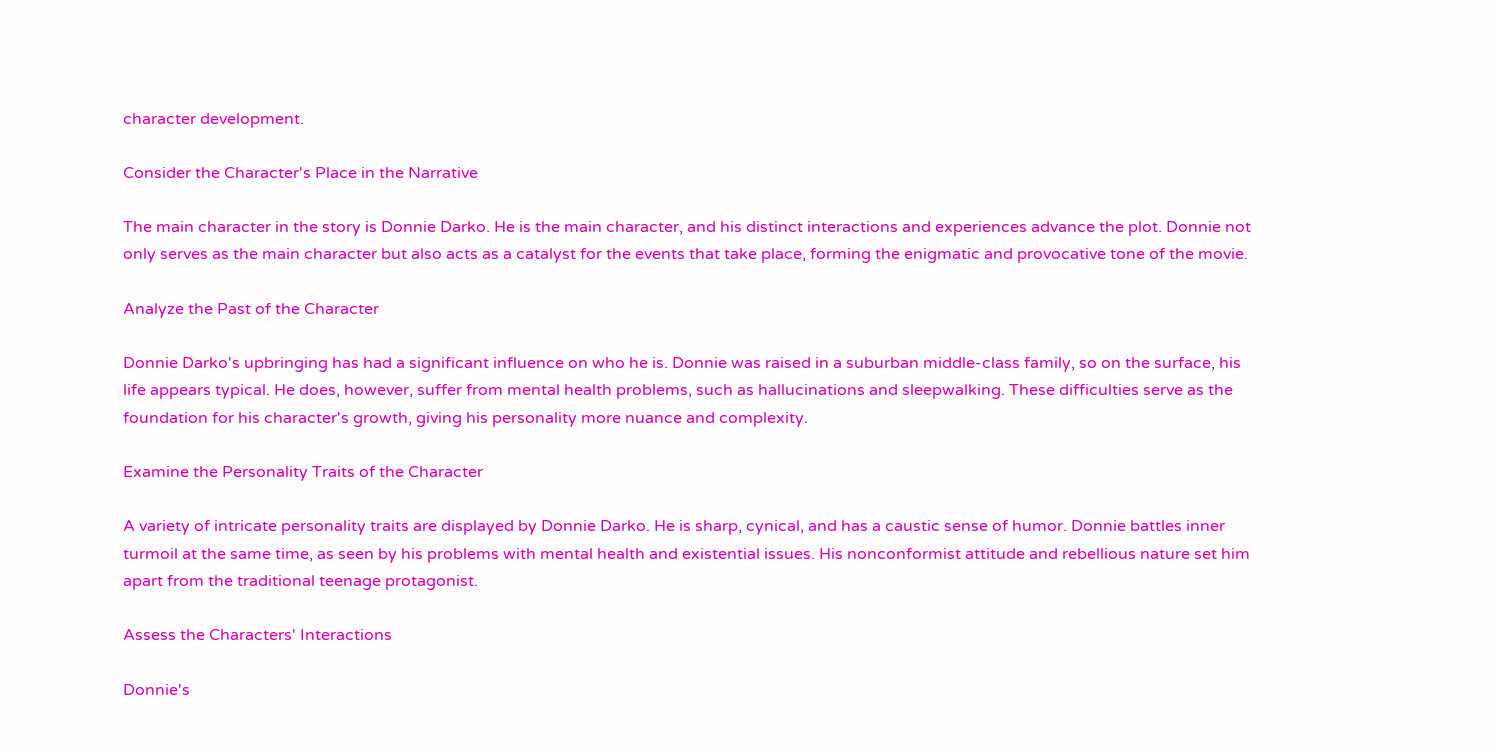character development.

Consider the Character's Place in the Narrative

The main character in the story is Donnie Darko. He is the main character, and his distinct interactions and experiences advance the plot. Donnie not only serves as the main character but also acts as a catalyst for the events that take place, forming the enigmatic and provocative tone of the movie.

Analyze the Past of the Character

Donnie Darko's upbringing has had a significant influence on who he is. Donnie was raised in a suburban middle-class family, so on the surface, his life appears typical. He does, however, suffer from mental health problems, such as hallucinations and sleepwalking. These difficulties serve as the foundation for his character's growth, giving his personality more nuance and complexity.

Examine the Personality Traits of the Character

A variety of intricate personality traits are displayed by Donnie Darko. He is sharp, cynical, and has a caustic sense of humor. Donnie battles inner turmoil at the same time, as seen by his problems with mental health and existential issues. His nonconformist attitude and rebellious nature set him apart from the traditional teenage protagonist.

Assess the Characters' Interactions

Donnie's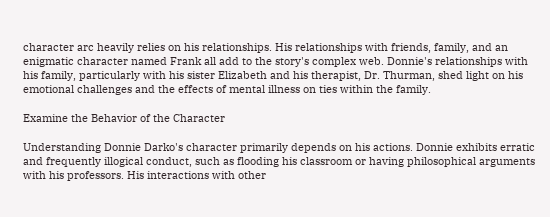character arc heavily relies on his relationships. His relationships with friends, family, and an enigmatic character named Frank all add to the story's complex web. Donnie's relationships with his family, particularly with his sister Elizabeth and his therapist, Dr. Thurman, shed light on his emotional challenges and the effects of mental illness on ties within the family.

Examine the Behavior of the Character

Understanding Donnie Darko's character primarily depends on his actions. Donnie exhibits erratic and frequently illogical conduct, such as flooding his classroom or having philosophical arguments with his professors. His interactions with other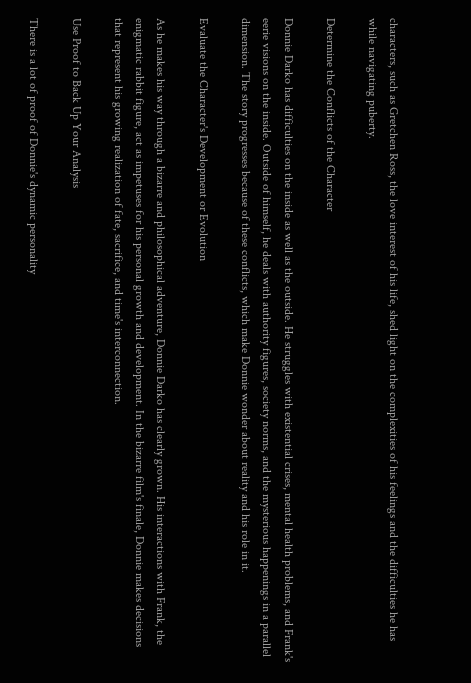characters, such as Gretchen Ross, the love interest of his life, shed light on the complexities of his feelings and the difficulties he has while navigating puberty.

Determine the Conflicts of the Character

Donnie Darko has difficulties on the inside as well as the outside. He struggles with existential crises, mental health problems, and Frank's eerie visions on the inside. Outside of himself, he deals with authority figures, society norms, and the mysterious happenings in a parallel dimension. The story progresses because of these conflicts, which make Donnie wonder about reality and his role in it.

Evaluate the Character's Development or Evolution

As he makes his way through a bizarre and philosophical adventure, Donnie Darko has clearly grown. His interactions with Frank, the enigmatic rabbit figure, act as impetuses for his personal growth and development. In the bizarre film's finale, Donnie makes decisions that represent his growing realization of fate, sacrifice, and time's interconnection.

Use Proof to Back Up Your Analysis

There is a lot of proof of Donnie's dynamic personality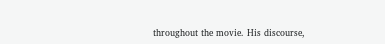throughout the movie. His discourse,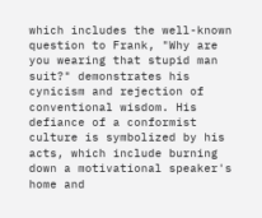which includes the well-known question to Frank, "Why are you wearing that stupid man suit?" demonstrates his cynicism and rejection of conventional wisdom. His defiance of a conformist culture is symbolized by his acts, which include burning down a motivational speaker's home and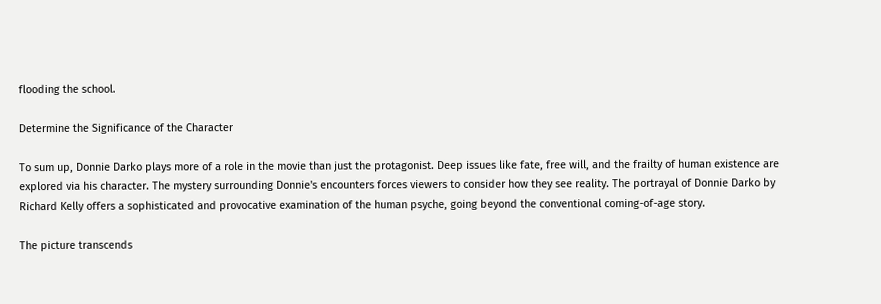flooding the school.

Determine the Significance of the Character

To sum up, Donnie Darko plays more of a role in the movie than just the protagonist. Deep issues like fate, free will, and the frailty of human existence are explored via his character. The mystery surrounding Donnie's encounters forces viewers to consider how they see reality. The portrayal of Donnie Darko by Richard Kelly offers a sophisticated and provocative examination of the human psyche, going beyond the conventional coming-of-age story.

The picture transcends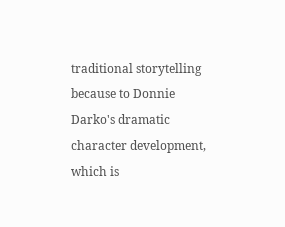traditional storytelling because to Donnie Darko's dramatic character development, which is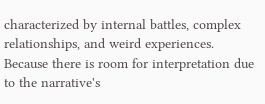characterized by internal battles, complex relationships, and weird experiences. Because there is room for interpretation due to the narrative's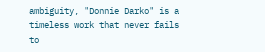ambiguity, "Donnie Darko" is a timeless work that never fails to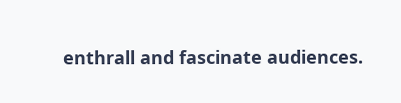enthrall and fascinate audiences.